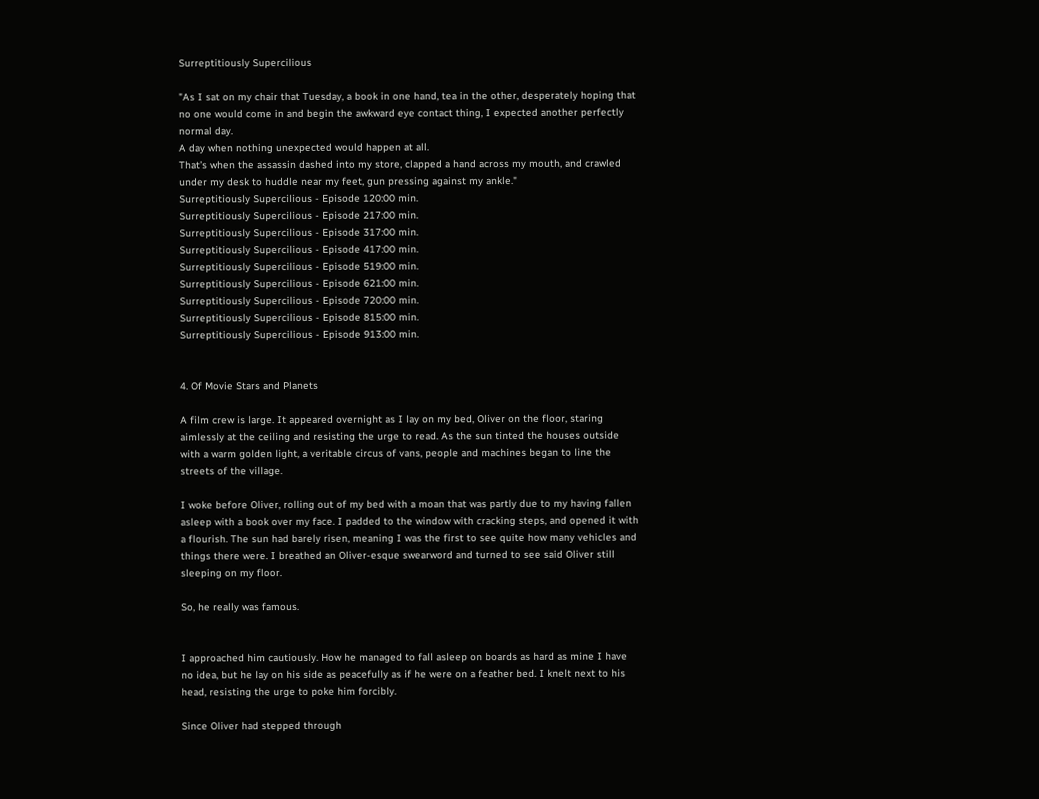Surreptitiously Supercilious

"As I sat on my chair that Tuesday, a book in one hand, tea in the other, desperately hoping that no one would come in and begin the awkward eye contact thing, I expected another perfectly normal day.
A day when nothing unexpected would happen at all.
That’s when the assassin dashed into my store, clapped a hand across my mouth, and crawled under my desk to huddle near my feet, gun pressing against my ankle."
Surreptitiously Supercilious - Episode 120:00 min.
Surreptitiously Supercilious - Episode 217:00 min.
Surreptitiously Supercilious - Episode 317:00 min.
Surreptitiously Supercilious - Episode 417:00 min.
Surreptitiously Supercilious - Episode 519:00 min.
Surreptitiously Supercilious - Episode 621:00 min.
Surreptitiously Supercilious - Episode 720:00 min.
Surreptitiously Supercilious - Episode 815:00 min.
Surreptitiously Supercilious - Episode 913:00 min.


4. Of Movie Stars and Planets

A film crew is large. It appeared overnight as I lay on my bed, Oliver on the floor, staring aimlessly at the ceiling and resisting the urge to read. As the sun tinted the houses outside with a warm golden light, a veritable circus of vans, people and machines began to line the streets of the village.

I woke before Oliver, rolling out of my bed with a moan that was partly due to my having fallen asleep with a book over my face. I padded to the window with cracking steps, and opened it with a flourish. The sun had barely risen, meaning I was the first to see quite how many vehicles and things there were. I breathed an Oliver-esque swearword and turned to see said Oliver still sleeping on my floor.

So, he really was famous.


I approached him cautiously. How he managed to fall asleep on boards as hard as mine I have no idea, but he lay on his side as peacefully as if he were on a feather bed. I knelt next to his head, resisting the urge to poke him forcibly.

Since Oliver had stepped through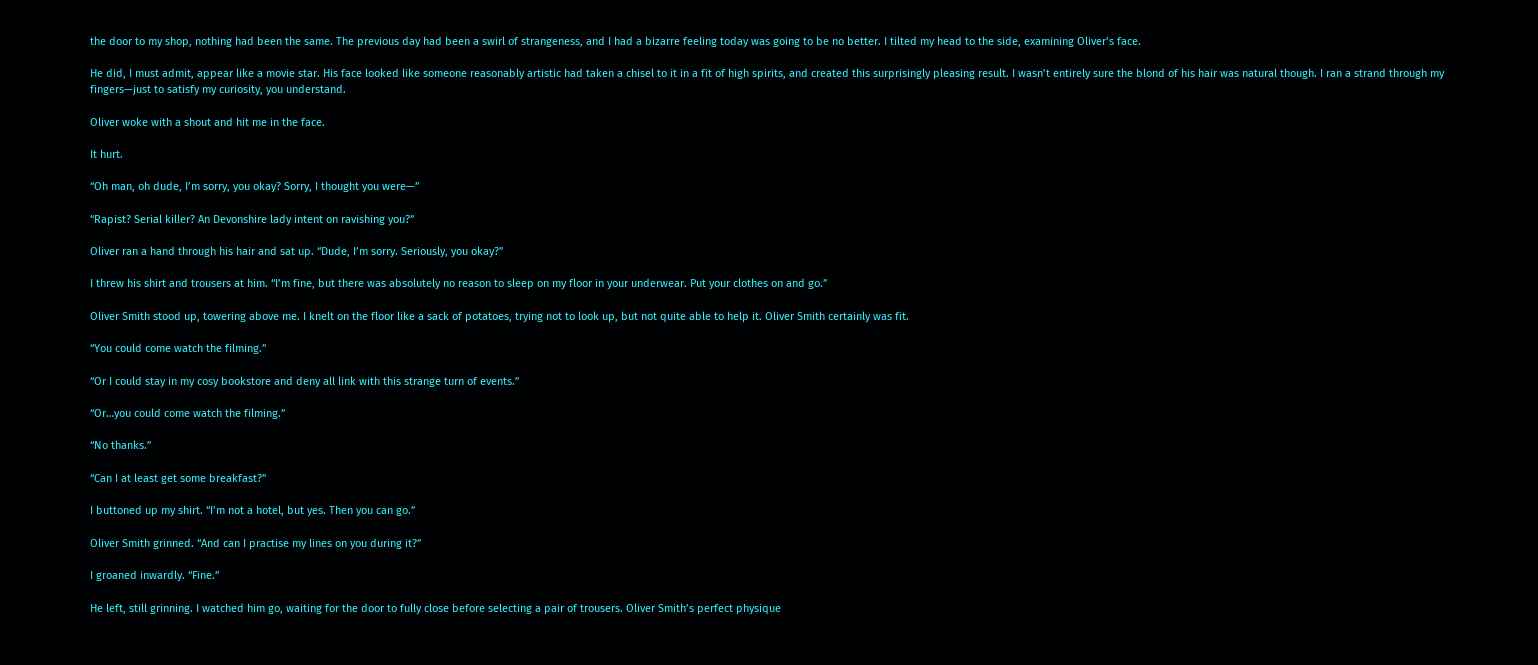the door to my shop, nothing had been the same. The previous day had been a swirl of strangeness, and I had a bizarre feeling today was going to be no better. I tilted my head to the side, examining Oliver’s face.

He did, I must admit, appear like a movie star. His face looked like someone reasonably artistic had taken a chisel to it in a fit of high spirits, and created this surprisingly pleasing result. I wasn’t entirely sure the blond of his hair was natural though. I ran a strand through my fingers—just to satisfy my curiosity, you understand.

Oliver woke with a shout and hit me in the face.

It hurt.

“Oh man, oh dude, I’m sorry, you okay? Sorry, I thought you were—”

“Rapist? Serial killer? An Devonshire lady intent on ravishing you?”

Oliver ran a hand through his hair and sat up. “Dude, I’m sorry. Seriously, you okay?”

I threw his shirt and trousers at him. “I’m fine, but there was absolutely no reason to sleep on my floor in your underwear. Put your clothes on and go.”

Oliver Smith stood up, towering above me. I knelt on the floor like a sack of potatoes, trying not to look up, but not quite able to help it. Oliver Smith certainly was fit.

“You could come watch the filming.”

“Or I could stay in my cosy bookstore and deny all link with this strange turn of events.”

“Or…you could come watch the filming.”

“No thanks.”

“Can I at least get some breakfast?”

I buttoned up my shirt. “I’m not a hotel, but yes. Then you can go.”

Oliver Smith grinned. “And can I practise my lines on you during it?”

I groaned inwardly. “Fine.”

He left, still grinning. I watched him go, waiting for the door to fully close before selecting a pair of trousers. Oliver Smith’s perfect physique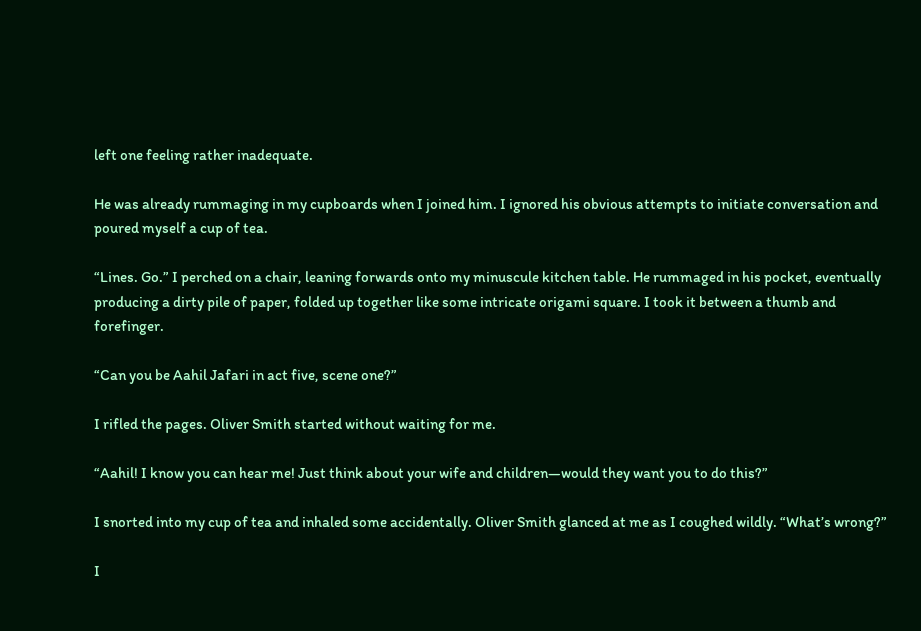left one feeling rather inadequate.

He was already rummaging in my cupboards when I joined him. I ignored his obvious attempts to initiate conversation and poured myself a cup of tea.

“Lines. Go.” I perched on a chair, leaning forwards onto my minuscule kitchen table. He rummaged in his pocket, eventually producing a dirty pile of paper, folded up together like some intricate origami square. I took it between a thumb and forefinger.

“Can you be Aahil Jafari in act five, scene one?”

I rifled the pages. Oliver Smith started without waiting for me.

“Aahil! I know you can hear me! Just think about your wife and children—would they want you to do this?”

I snorted into my cup of tea and inhaled some accidentally. Oliver Smith glanced at me as I coughed wildly. “What’s wrong?”

I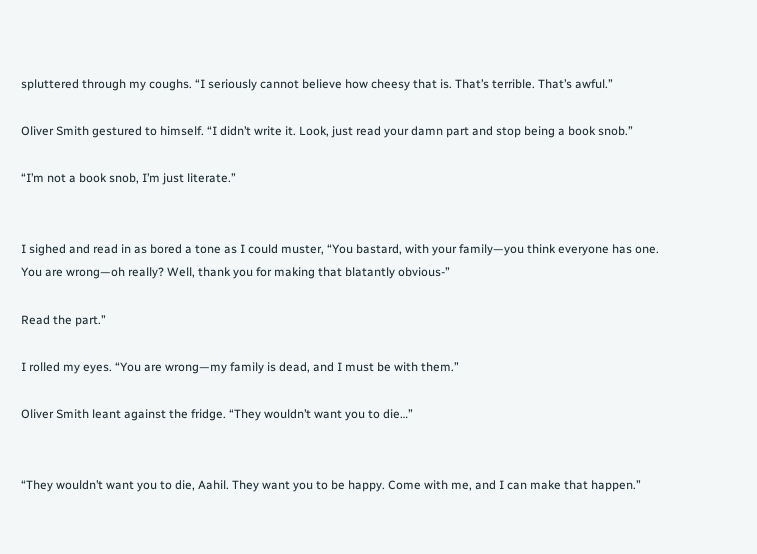spluttered through my coughs. “I seriously cannot believe how cheesy that is. That’s terrible. That’s awful.”

Oliver Smith gestured to himself. “I didn’t write it. Look, just read your damn part and stop being a book snob.”

“I’m not a book snob, I’m just literate.”


I sighed and read in as bored a tone as I could muster, “You bastard, with your family—you think everyone has one. You are wrong—oh really? Well, thank you for making that blatantly obvious-”

Read the part.”

I rolled my eyes. “You are wrong—my family is dead, and I must be with them.”

Oliver Smith leant against the fridge. “They wouldn’t want you to die…”


“They wouldn’t want you to die, Aahil. They want you to be happy. Come with me, and I can make that happen.”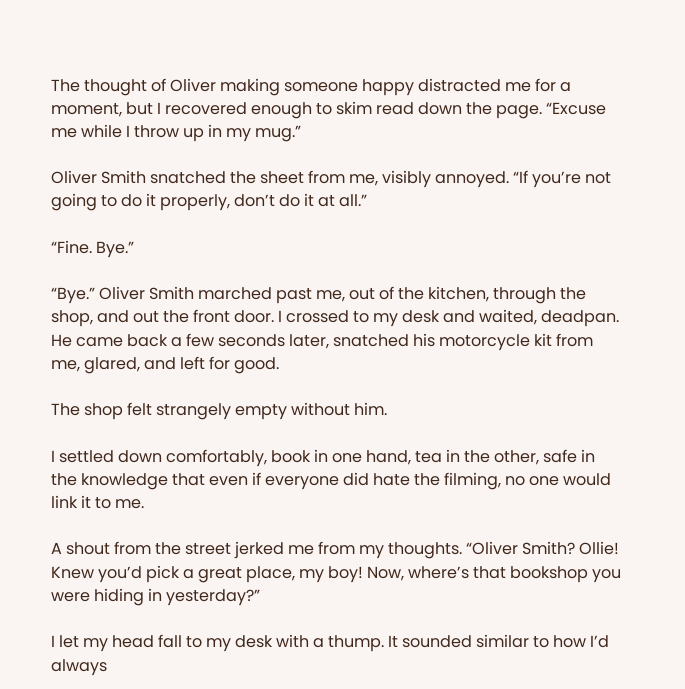The thought of Oliver making someone happy distracted me for a moment, but I recovered enough to skim read down the page. “Excuse me while I throw up in my mug.”

Oliver Smith snatched the sheet from me, visibly annoyed. “If you’re not going to do it properly, don’t do it at all.”

“Fine. Bye.”

“Bye.” Oliver Smith marched past me, out of the kitchen, through the shop, and out the front door. I crossed to my desk and waited, deadpan. He came back a few seconds later, snatched his motorcycle kit from me, glared, and left for good.

The shop felt strangely empty without him.

I settled down comfortably, book in one hand, tea in the other, safe in the knowledge that even if everyone did hate the filming, no one would link it to me.

A shout from the street jerked me from my thoughts. “Oliver Smith? Ollie! Knew you’d pick a great place, my boy! Now, where’s that bookshop you were hiding in yesterday?”

I let my head fall to my desk with a thump. It sounded similar to how I’d always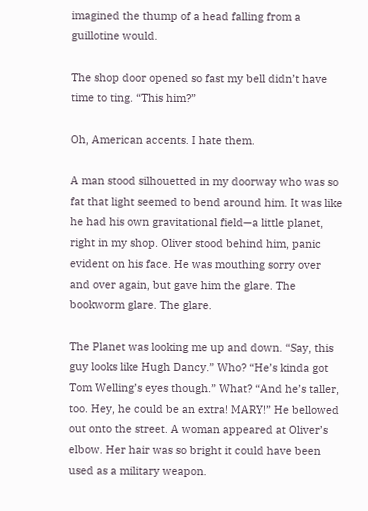imagined the thump of a head falling from a guillotine would.

The shop door opened so fast my bell didn’t have time to ting. “This him?”

Oh, American accents. I hate them.

A man stood silhouetted in my doorway who was so fat that light seemed to bend around him. It was like he had his own gravitational field—a little planet, right in my shop. Oliver stood behind him, panic evident on his face. He was mouthing sorry over and over again, but gave him the glare. The bookworm glare. The glare.

The Planet was looking me up and down. “Say, this guy looks like Hugh Dancy.” Who? “He’s kinda got Tom Welling’s eyes though.” What? “And he’s taller, too. Hey, he could be an extra! MARY!” He bellowed out onto the street. A woman appeared at Oliver’s elbow. Her hair was so bright it could have been used as a military weapon.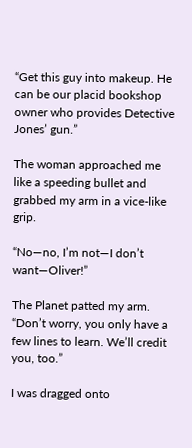“Get this guy into makeup. He can be our placid bookshop owner who provides Detective Jones’ gun.”

The woman approached me like a speeding bullet and grabbed my arm in a vice-like grip.

“No—no, I’m not—I don’t want—Oliver!”

The Planet patted my arm. “Don’t worry, you only have a few lines to learn. We’ll credit you, too.”

I was dragged onto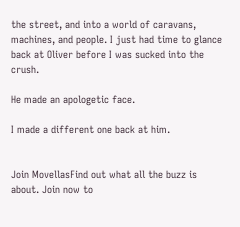the street, and into a world of caravans, machines, and people. I just had time to glance back at Oliver before I was sucked into the crush.

He made an apologetic face.

I made a different one back at him.


Join MovellasFind out what all the buzz is about. Join now to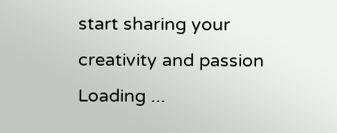start sharing your creativity and passion
Loading ...